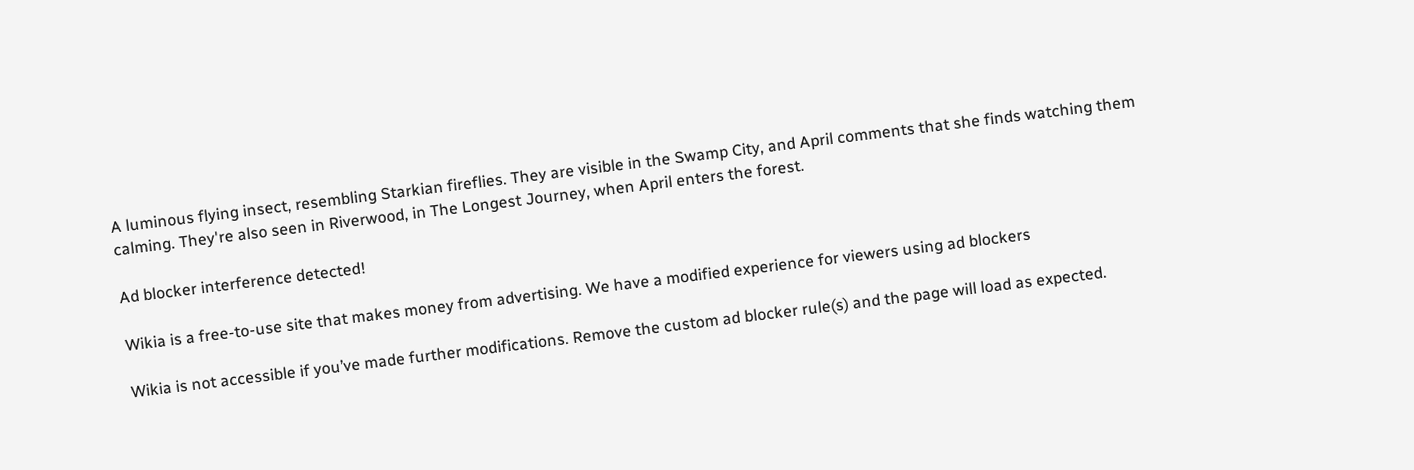A luminous flying insect, resembling Starkian fireflies. They are visible in the Swamp City, and April comments that she finds watching them calming. They're also seen in Riverwood, in The Longest Journey, when April enters the forest.

Ad blocker interference detected!

Wikia is a free-to-use site that makes money from advertising. We have a modified experience for viewers using ad blockers

Wikia is not accessible if you’ve made further modifications. Remove the custom ad blocker rule(s) and the page will load as expected.